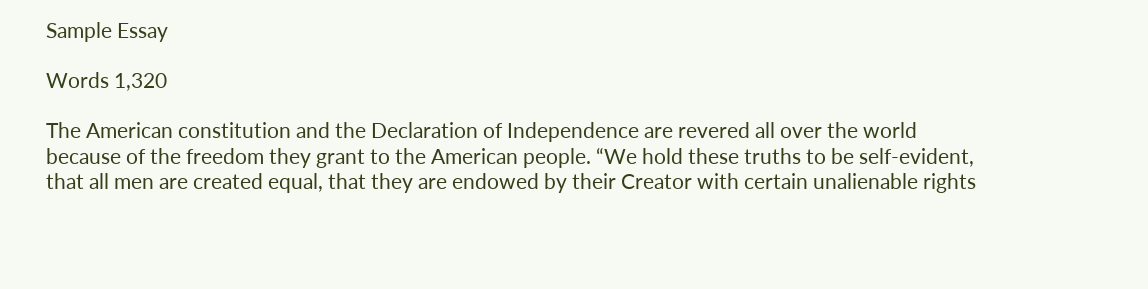Sample Essay

Words 1,320

The American constitution and the Declaration of Independence are revered all over the world because of the freedom they grant to the American people. “We hold these truths to be self-evident, that all men are created equal, that they are endowed by their Creator with certain unalienable rights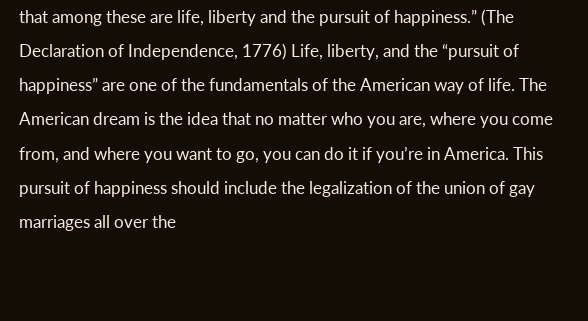that among these are life, liberty and the pursuit of happiness.” (The Declaration of Independence, 1776) Life, liberty, and the “pursuit of happiness” are one of the fundamentals of the American way of life. The American dream is the idea that no matter who you are, where you come from, and where you want to go, you can do it if you’re in America. This pursuit of happiness should include the legalization of the union of gay marriages all over the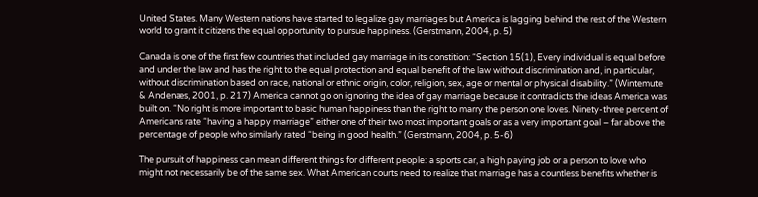United States. Many Western nations have started to legalize gay marriages but America is lagging behind the rest of the Western world to grant it citizens the equal opportunity to pursue happiness. (Gerstmann, 2004, p. 5)

Canada is one of the first few countries that included gay marriage in its constition: “Section 15(1), Every individual is equal before and under the law and has the right to the equal protection and equal benefit of the law without discrimination and, in particular, without discrimination based on race, national or ethnic origin, color, religion, sex, age or mental or physical disability.” (Wintemute & Andenæs, 2001, p. 217) America cannot go on ignoring the idea of gay marriage because it contradicts the ideas America was built on. “No right is more important to basic human happiness than the right to marry the person one loves. Ninety-three percent of Americans rate “having a happy marriage” either one of their two most important goals or as a very important goal – far above the percentage of people who similarly rated “being in good health.” (Gerstmann, 2004, p. 5-6)

The pursuit of happiness can mean different things for different people: a sports car, a high paying job or a person to love who might not necessarily be of the same sex. What American courts need to realize that marriage has a countless benefits whether is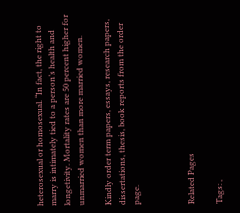heterosexual or homosexual. “In fact, the right to marry is intimately tied to a person’s health and longetivity. Mortality rates are 50 percent higher for unmarried women than more married women.

Kindly order term papers, essays, research papers, dissertations, thesis, book reports from the order page.



Related Pages

Tags: ,